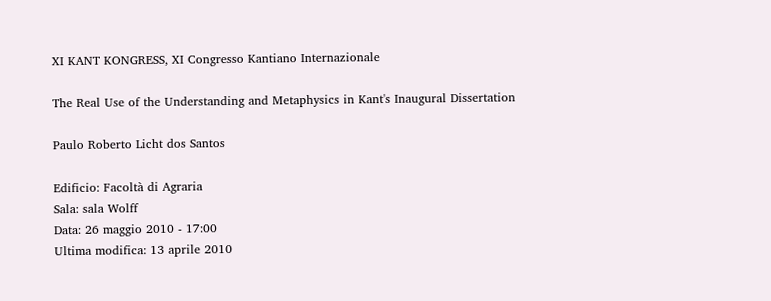XI KANT KONGRESS, XI Congresso Kantiano Internazionale

The Real Use of the Understanding and Metaphysics in Kant's Inaugural Dissertation

Paulo Roberto Licht dos Santos

Edificio: Facoltà di Agraria
Sala: sala Wolff
Data: 26 maggio 2010 - 17:00
Ultima modifica: 13 aprile 2010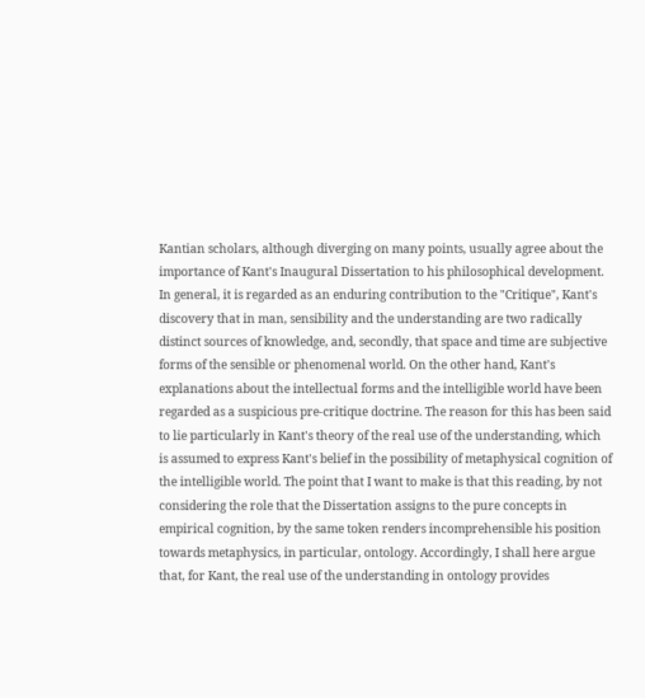Kantian scholars, although diverging on many points, usually agree about the importance of Kant's Inaugural Dissertation to his philosophical development. In general, it is regarded as an enduring contribution to the "Critique", Kant's discovery that in man, sensibility and the understanding are two radically distinct sources of knowledge, and, secondly, that space and time are subjective forms of the sensible or phenomenal world. On the other hand, Kant's explanations about the intellectual forms and the intelligible world have been regarded as a suspicious pre-critique doctrine. The reason for this has been said to lie particularly in Kant's theory of the real use of the understanding, which is assumed to express Kant's belief in the possibility of metaphysical cognition of the intelligible world. The point that I want to make is that this reading, by not considering the role that the Dissertation assigns to the pure concepts in empirical cognition, by the same token renders incomprehensible his position towards metaphysics, in particular, ontology. Accordingly, I shall here argue that, for Kant, the real use of the understanding in ontology provides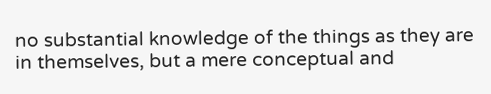no substantial knowledge of the things as they are in themselves, but a mere conceptual and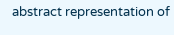abstract representation of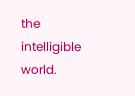the intelligible world.